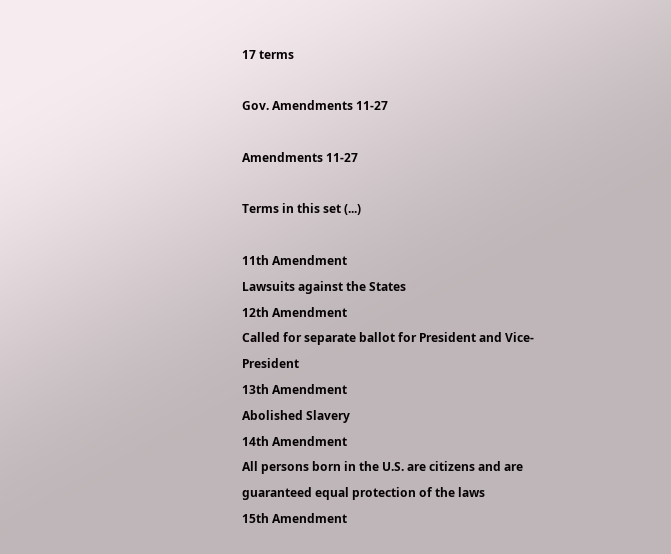17 terms

Gov. Amendments 11-27

Amendments 11-27

Terms in this set (...)

11th Amendment
Lawsuits against the States
12th Amendment
Called for separate ballot for President and Vice-President
13th Amendment
Abolished Slavery
14th Amendment
All persons born in the U.S. are citizens and are guaranteed equal protection of the laws
15th Amendment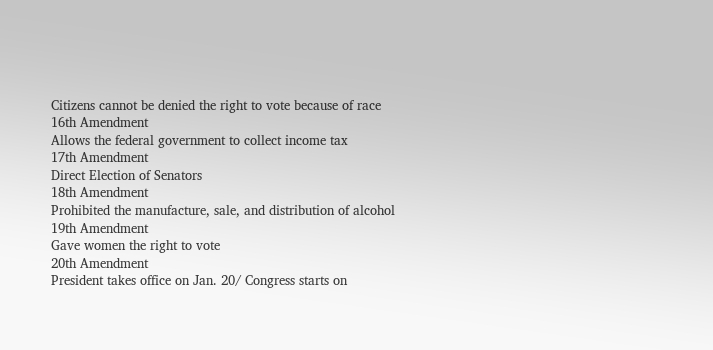Citizens cannot be denied the right to vote because of race
16th Amendment
Allows the federal government to collect income tax
17th Amendment
Direct Election of Senators
18th Amendment
Prohibited the manufacture, sale, and distribution of alcohol
19th Amendment
Gave women the right to vote
20th Amendment
President takes office on Jan. 20/ Congress starts on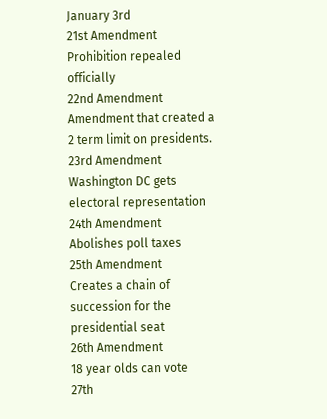January 3rd
21st Amendment
Prohibition repealed officially
22nd Amendment
Amendment that created a 2 term limit on presidents.
23rd Amendment
Washington DC gets electoral representation
24th Amendment
Abolishes poll taxes
25th Amendment
Creates a chain of succession for the presidential seat
26th Amendment
18 year olds can vote
27th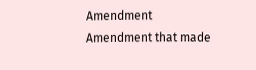Amendment
Amendment that made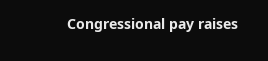Congressional pay raises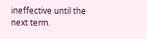ineffective until the next term.